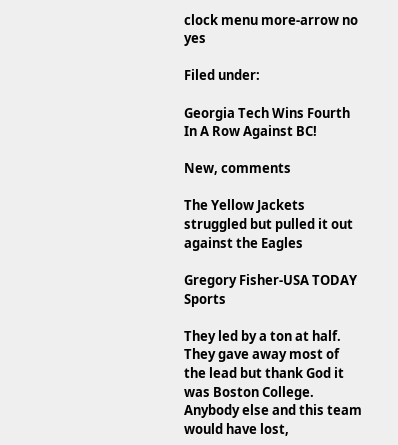clock menu more-arrow no yes

Filed under:

Georgia Tech Wins Fourth In A Row Against BC!

New, comments

The Yellow Jackets struggled but pulled it out against the Eagles

Gregory Fisher-USA TODAY Sports

They led by a ton at half. They gave away most of the lead but thank God it was Boston College. Anybody else and this team would have lost,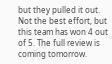but they pulled it out.  Not the best effort, but this team has won 4 out of 5. The full review is coming tomorrow.